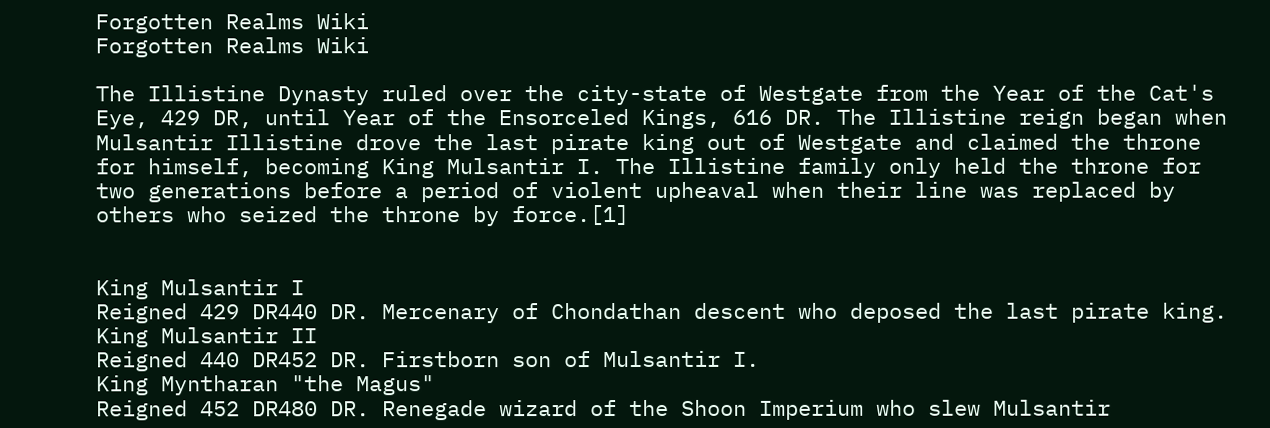Forgotten Realms Wiki
Forgotten Realms Wiki

The Illistine Dynasty ruled over the city-state of Westgate from the Year of the Cat's Eye, 429 DR, until Year of the Ensorceled Kings, 616 DR. The Illistine reign began when Mulsantir Illistine drove the last pirate king out of Westgate and claimed the throne for himself, becoming King Mulsantir I. The Illistine family only held the throne for two generations before a period of violent upheaval when their line was replaced by others who seized the throne by force.[1]


King Mulsantir I
Reigned 429 DR440 DR. Mercenary of Chondathan descent who deposed the last pirate king.
King Mulsantir II
Reigned 440 DR452 DR. Firstborn son of Mulsantir I.
King Myntharan "the Magus"
Reigned 452 DR480 DR. Renegade wizard of the Shoon Imperium who slew Mulsantir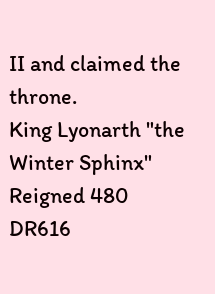II and claimed the throne.
King Lyonarth "the Winter Sphinx"
Reigned 480 DR616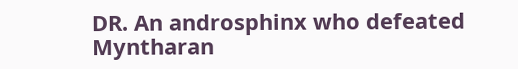DR. An androsphinx who defeated Myntharan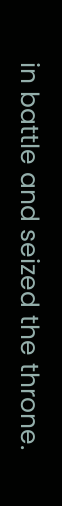in battle and seized the throne.